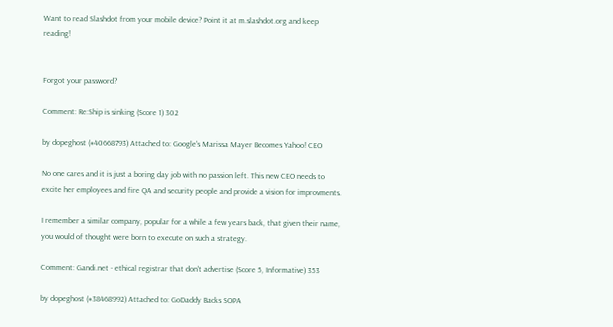Want to read Slashdot from your mobile device? Point it at m.slashdot.org and keep reading!


Forgot your password?

Comment: Re:Ship is sinking (Score 1) 302

by dopeghost (#40668793) Attached to: Google's Marissa Mayer Becomes Yahoo! CEO

No one cares and it is just a boring day job with no passion left. This new CEO needs to excite her employees and fire QA and security people and provide a vision for improvments.

I remember a similar company, popular for a while a few years back, that given their name, you would of thought were born to execute on such a strategy.

Comment: Gandi.net - ethical registrar that don't advertise (Score 5, Informative) 353

by dopeghost (#38468992) Attached to: GoDaddy Backs SOPA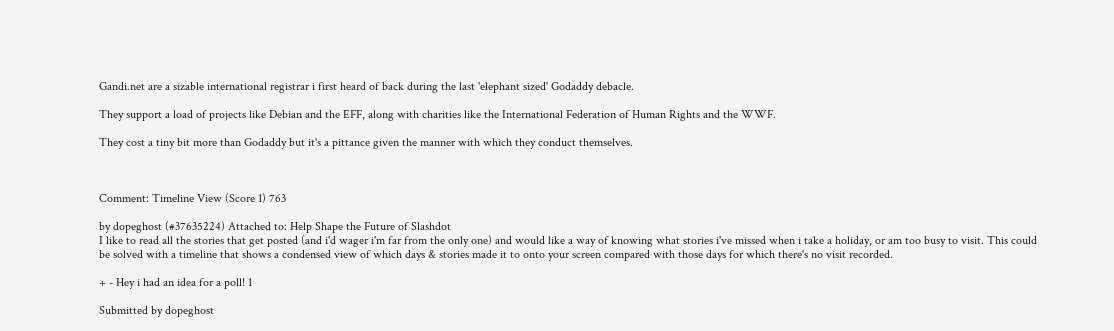Gandi.net are a sizable international registrar i first heard of back during the last 'elephant sized' Godaddy debacle.

They support a load of projects like Debian and the EFF, along with charities like the International Federation of Human Rights and the WWF.

They cost a tiny bit more than Godaddy but it's a pittance given the manner with which they conduct themselves.



Comment: Timeline View (Score 1) 763

by dopeghost (#37635224) Attached to: Help Shape the Future of Slashdot
I like to read all the stories that get posted (and i'd wager i'm far from the only one) and would like a way of knowing what stories i've missed when i take a holiday, or am too busy to visit. This could be solved with a timeline that shows a condensed view of which days & stories made it to onto your screen compared with those days for which there's no visit recorded.

+ - Hey i had an idea for a poll! 1

Submitted by dopeghost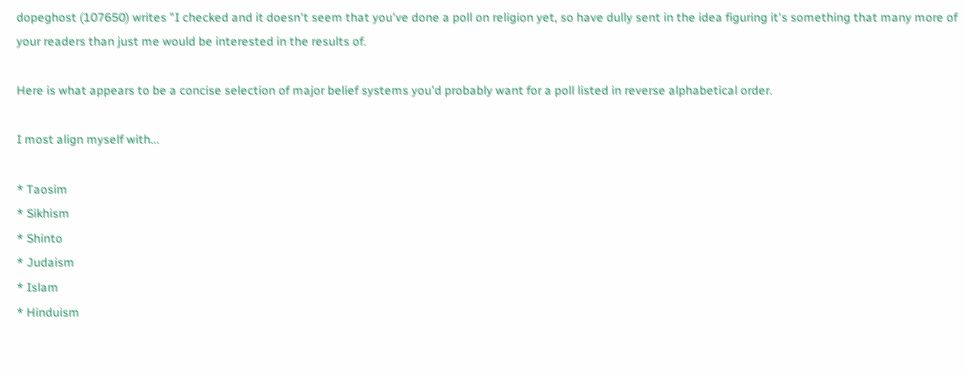dopeghost (107650) writes "I checked and it doesn't seem that you've done a poll on religion yet, so have dully sent in the idea figuring it's something that many more of your readers than just me would be interested in the results of.

Here is what appears to be a concise selection of major belief systems you'd probably want for a poll listed in reverse alphabetical order.

I most align myself with...

* Taosim
* Sikhism
* Shinto
* Judaism
* Islam
* Hinduism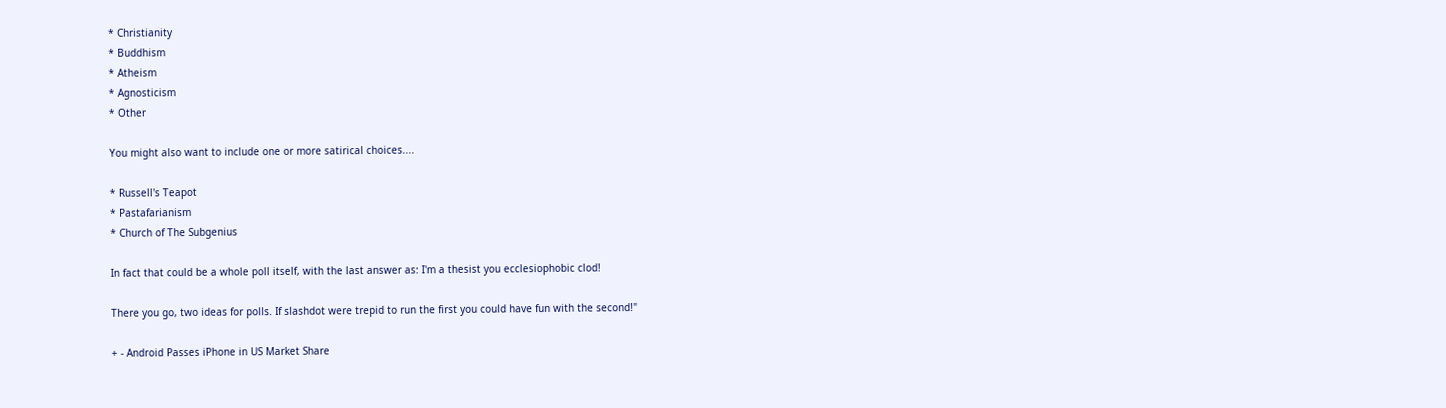* Christianity
* Buddhism
* Atheism
* Agnosticism
* Other

You might also want to include one or more satirical choices....

* Russell's Teapot
* Pastafarianism
* Church of The Subgenius

In fact that could be a whole poll itself, with the last answer as: I'm a thesist you ecclesiophobic clod!

There you go, two ideas for polls. If slashdot were trepid to run the first you could have fun with the second!"

+ - Android Passes iPhone in US Market Share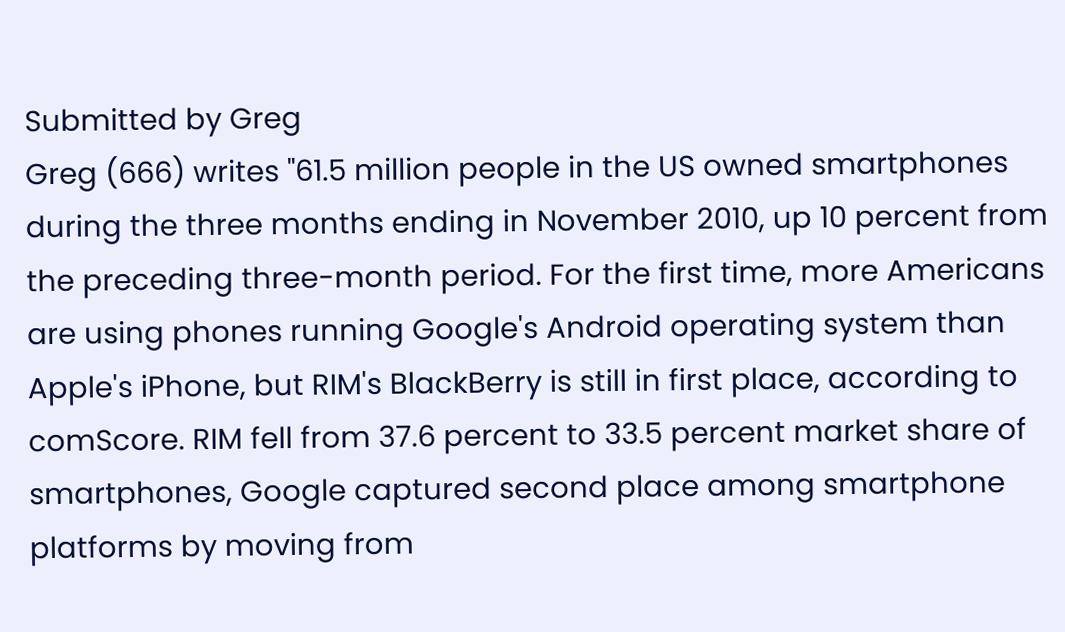Submitted by Greg
Greg (666) writes "61.5 million people in the US owned smartphones during the three months ending in November 2010, up 10 percent from the preceding three-month period. For the first time, more Americans are using phones running Google's Android operating system than Apple's iPhone, but RIM's BlackBerry is still in first place, according to comScore. RIM fell from 37.6 percent to 33.5 percent market share of smartphones, Google captured second place among smartphone platforms by moving from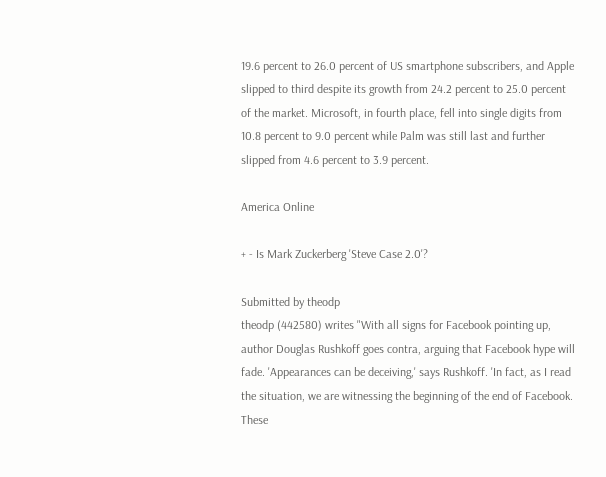19.6 percent to 26.0 percent of US smartphone subscribers, and Apple slipped to third despite its growth from 24.2 percent to 25.0 percent of the market. Microsoft, in fourth place, fell into single digits from 10.8 percent to 9.0 percent while Palm was still last and further slipped from 4.6 percent to 3.9 percent.

America Online

+ - Is Mark Zuckerberg 'Steve Case 2.0'?

Submitted by theodp
theodp (442580) writes "With all signs for Facebook pointing up, author Douglas Rushkoff goes contra, arguing that Facebook hype will fade. 'Appearances can be deceiving,' says Rushkoff. 'In fact, as I read the situation, we are witnessing the beginning of the end of Facebook. These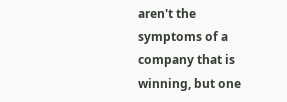aren't the symptoms of a company that is winning, but one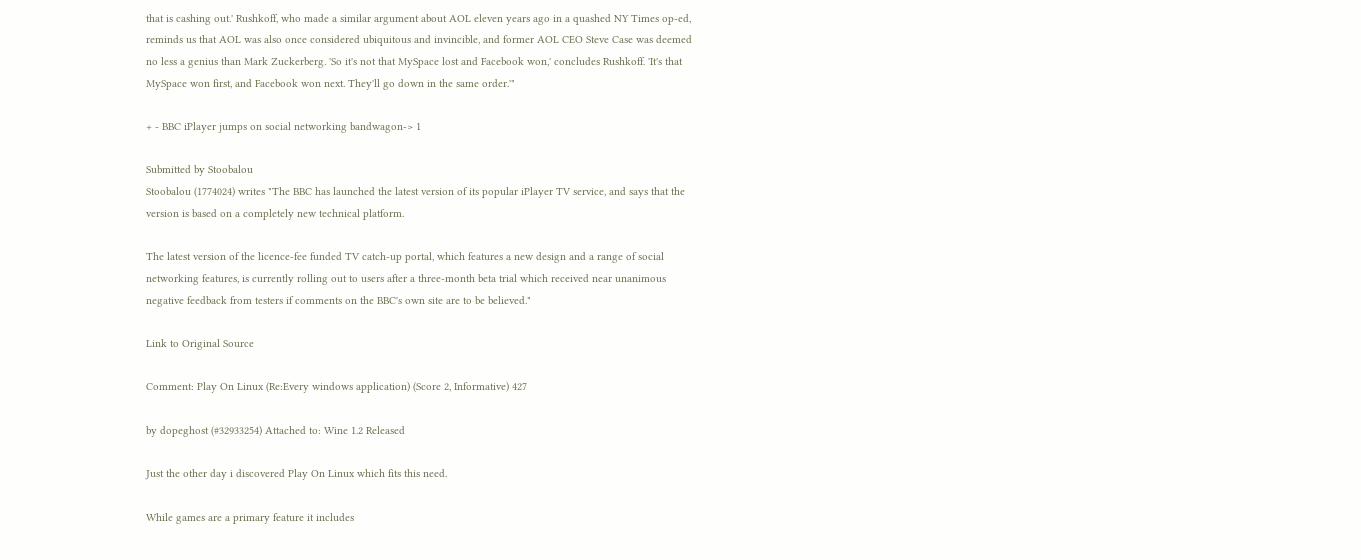that is cashing out.' Rushkoff, who made a similar argument about AOL eleven years ago in a quashed NY Times op-ed, reminds us that AOL was also once considered ubiquitous and invincible, and former AOL CEO Steve Case was deemed no less a genius than Mark Zuckerberg. 'So it's not that MySpace lost and Facebook won,' concludes Rushkoff. 'It's that MySpace won first, and Facebook won next. They'll go down in the same order.'"

+ - BBC iPlayer jumps on social networking bandwagon-> 1

Submitted by Stoobalou
Stoobalou (1774024) writes "The BBC has launched the latest version of its popular iPlayer TV service, and says that the version is based on a completely new technical platform.

The latest version of the licence-fee funded TV catch-up portal, which features a new design and a range of social networking features, is currently rolling out to users after a three-month beta trial which received near unanimous negative feedback from testers if comments on the BBC's own site are to be believed."

Link to Original Source

Comment: Play On Linux (Re:Every windows application) (Score 2, Informative) 427

by dopeghost (#32933254) Attached to: Wine 1.2 Released

Just the other day i discovered Play On Linux which fits this need.

While games are a primary feature it includes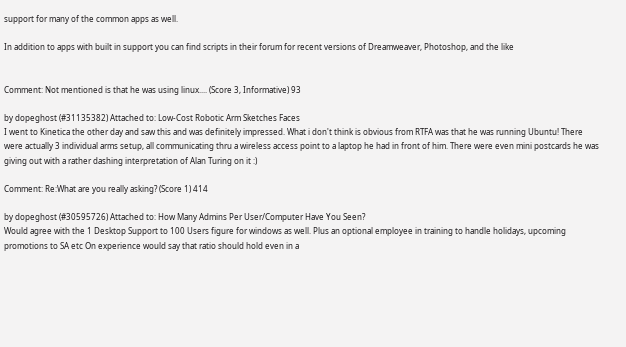support for many of the common apps as well.

In addition to apps with built in support you can find scripts in their forum for recent versions of Dreamweaver, Photoshop, and the like


Comment: Not mentioned is that he was using linux.... (Score 3, Informative) 93

by dopeghost (#31135382) Attached to: Low-Cost Robotic Arm Sketches Faces
I went to Kinetica the other day and saw this and was definitely impressed. What i don't think is obvious from RTFA was that he was running Ubuntu! There were actually 3 individual arms setup, all communicating thru a wireless access point to a laptop he had in front of him. There were even mini postcards he was giving out with a rather dashing interpretation of Alan Turing on it :)

Comment: Re:What are you really asking? (Score 1) 414

by dopeghost (#30595726) Attached to: How Many Admins Per User/Computer Have You Seen?
Would agree with the 1 Desktop Support to 100 Users figure for windows as well. Plus an optional employee in training to handle holidays, upcoming promotions to SA etc On experience would say that ratio should hold even in a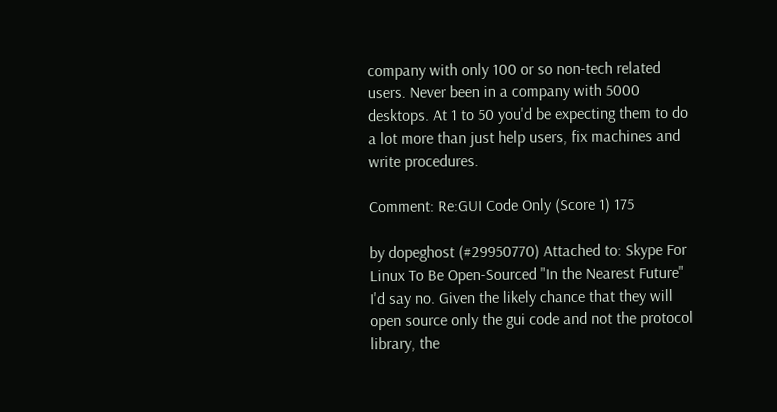company with only 100 or so non-tech related users. Never been in a company with 5000 desktops. At 1 to 50 you'd be expecting them to do a lot more than just help users, fix machines and write procedures.

Comment: Re:GUI Code Only (Score 1) 175

by dopeghost (#29950770) Attached to: Skype For Linux To Be Open-Sourced "In the Nearest Future"
I'd say no. Given the likely chance that they will open source only the gui code and not the protocol library, the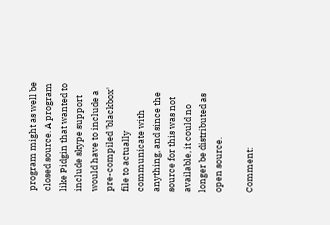program might as well be closed source. A program like Pidgin that wanted to include skype support would have to include a pre-compiled 'blackbox' file to actually communicate with anything, and since the source for this was not available, it could no longer be distributed as open source.

Comment: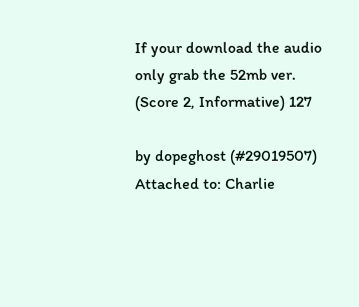If your download the audio only grab the 52mb ver. (Score 2, Informative) 127

by dopeghost (#29019507) Attached to: Charlie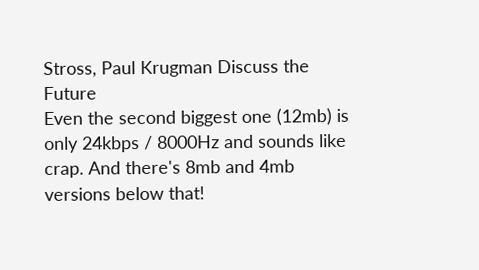Stross, Paul Krugman Discuss the Future
Even the second biggest one (12mb) is only 24kbps / 8000Hz and sounds like crap. And there's 8mb and 4mb versions below that!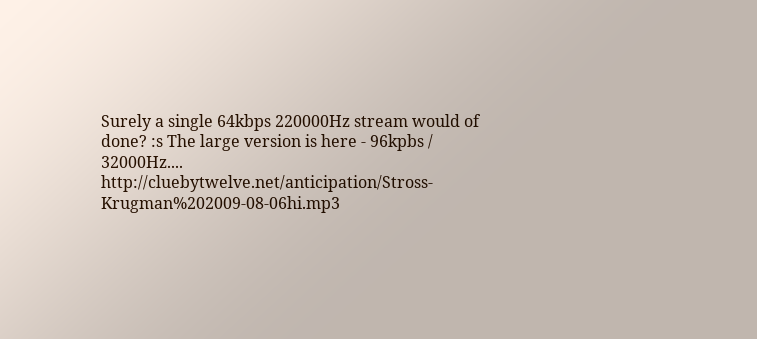Surely a single 64kbps 220000Hz stream would of done? :s The large version is here - 96kpbs / 32000Hz.... http://cluebytwelve.net/anticipation/Stross-Krugman%202009-08-06hi.mp3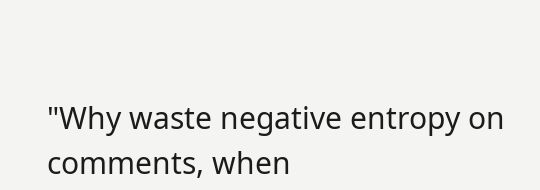"Why waste negative entropy on comments, when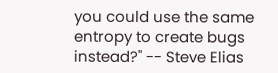you could use the same entropy to create bugs instead?" -- Steve Elias